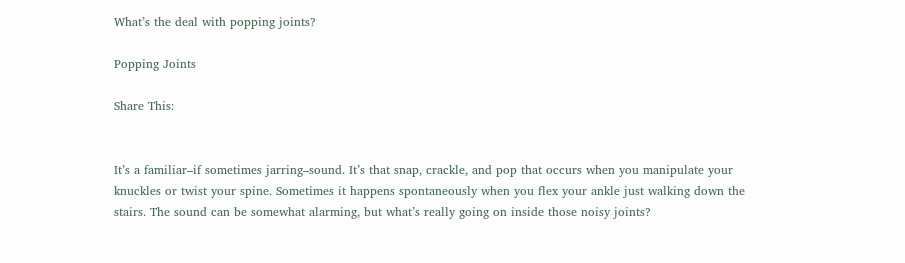What’s the deal with popping joints?

Popping Joints

Share This:


It’s a familiar–if sometimes jarring–sound. It’s that snap, crackle, and pop that occurs when you manipulate your knuckles or twist your spine. Sometimes it happens spontaneously when you flex your ankle just walking down the stairs. The sound can be somewhat alarming, but what’s really going on inside those noisy joints?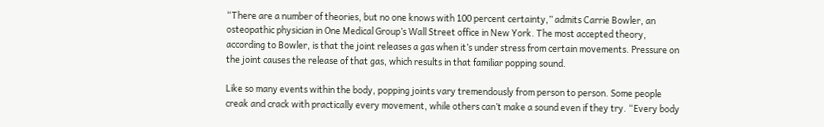“There are a number of theories, but no one knows with 100 percent certainty,” admits Carrie Bowler, an osteopathic physician in One Medical Group’s Wall Street office in New York. The most accepted theory, according to Bowler, is that the joint releases a gas when it’s under stress from certain movements. Pressure on the joint causes the release of that gas, which results in that familiar popping sound.

Like so many events within the body, popping joints vary tremendously from person to person. Some people creak and crack with practically every movement, while others can’t make a sound even if they try. “Every body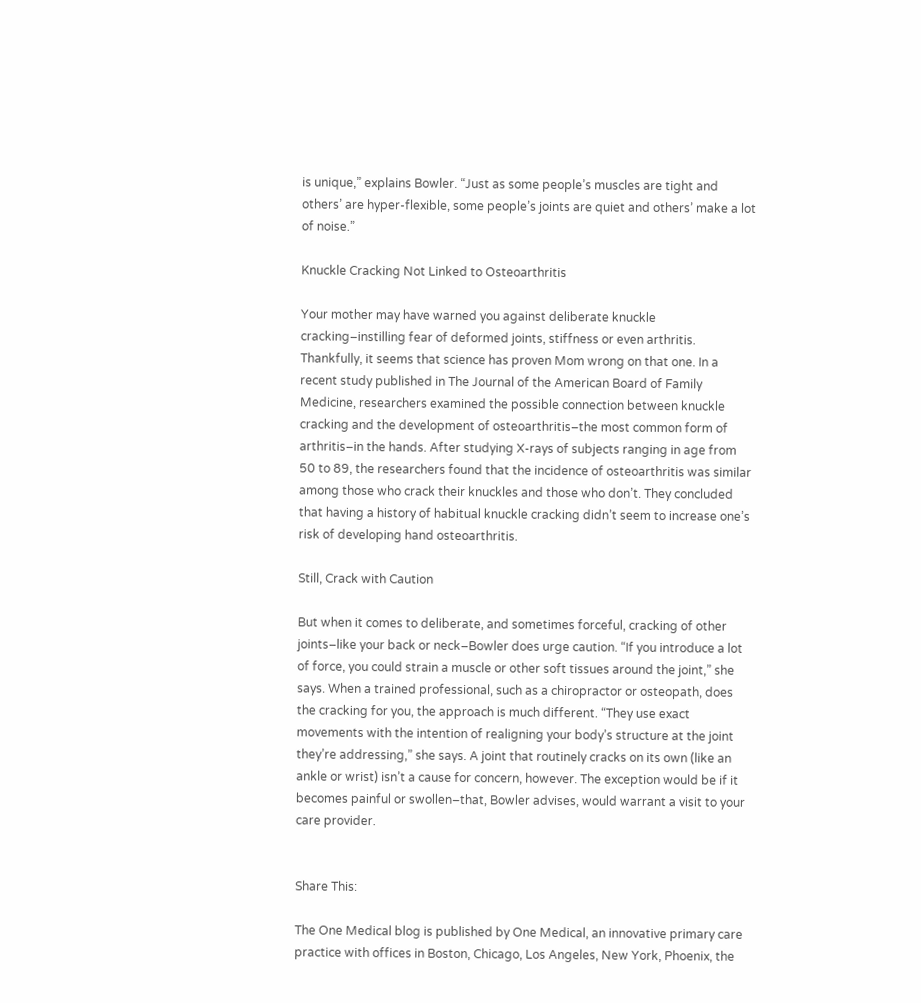is unique,” explains Bowler. “Just as some people’s muscles are tight and others’ are hyper-flexible, some people’s joints are quiet and others’ make a lot of noise.”

Knuckle Cracking Not Linked to Osteoarthritis

Your mother may have warned you against deliberate knuckle cracking–instilling fear of deformed joints, stiffness or even arthritis. Thankfully, it seems that science has proven Mom wrong on that one. In a recent study published in The Journal of the American Board of Family Medicine, researchers examined the possible connection between knuckle cracking and the development of osteoarthritis–the most common form of arthritis–in the hands. After studying X-rays of subjects ranging in age from 50 to 89, the researchers found that the incidence of osteoarthritis was similar among those who crack their knuckles and those who don’t. They concluded that having a history of habitual knuckle cracking didn’t seem to increase one’s risk of developing hand osteoarthritis.

Still, Crack with Caution

But when it comes to deliberate, and sometimes forceful, cracking of other joints–like your back or neck–Bowler does urge caution. “If you introduce a lot of force, you could strain a muscle or other soft tissues around the joint,” she says. When a trained professional, such as a chiropractor or osteopath, does the cracking for you, the approach is much different. “They use exact movements with the intention of realigning your body’s structure at the joint they’re addressing,” she says. A joint that routinely cracks on its own (like an ankle or wrist) isn’t a cause for concern, however. The exception would be if it becomes painful or swollen–that, Bowler advises, would warrant a visit to your care provider.


Share This:

The One Medical blog is published by One Medical, an innovative primary care practice with offices in Boston, Chicago, Los Angeles, New York, Phoenix, the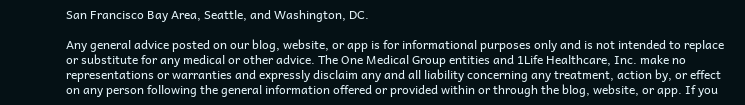San Francisco Bay Area, Seattle, and Washington, DC.

Any general advice posted on our blog, website, or app is for informational purposes only and is not intended to replace or substitute for any medical or other advice. The One Medical Group entities and 1Life Healthcare, Inc. make no representations or warranties and expressly disclaim any and all liability concerning any treatment, action by, or effect on any person following the general information offered or provided within or through the blog, website, or app. If you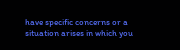have specific concerns or a situation arises in which you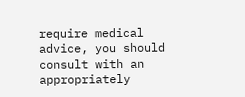require medical advice, you should consult with an appropriately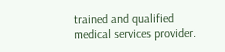trained and qualified medical services provider.